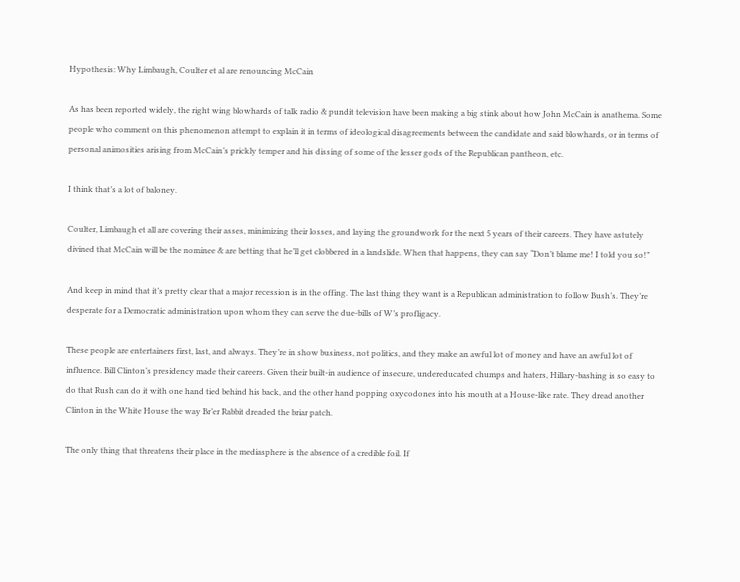Hypothesis: Why Limbaugh, Coulter et al are renouncing McCain

As has been reported widely, the right wing blowhards of talk radio & pundit television have been making a big stink about how John McCain is anathema. Some people who comment on this phenomenon attempt to explain it in terms of ideological disagreements between the candidate and said blowhards, or in terms of personal animosities arising from McCain’s prickly temper and his dissing of some of the lesser gods of the Republican pantheon, etc.

I think that’s a lot of baloney.

Coulter, Limbaugh et all are covering their asses, minimizing their losses, and laying the groundwork for the next 5 years of their careers. They have astutely divined that McCain will be the nominee & are betting that he’ll get clobbered in a landslide. When that happens, they can say “Don’t blame me! I told you so!”

And keep in mind that it’s pretty clear that a major recession is in the offing. The last thing they want is a Republican administration to follow Bush’s. They’re desperate for a Democratic administration upon whom they can serve the due-bills of W’s profligacy.

These people are entertainers first, last, and always. They’re in show business, not politics, and they make an awful lot of money and have an awful lot of influence. Bill Clinton’s presidency made their careers. Given their built-in audience of insecure, undereducated chumps and haters, Hillary-bashing is so easy to do that Rush can do it with one hand tied behind his back, and the other hand popping oxycodones into his mouth at a House-like rate. They dread another Clinton in the White House the way Br’er Rabbit dreaded the briar patch.

The only thing that threatens their place in the mediasphere is the absence of a credible foil. If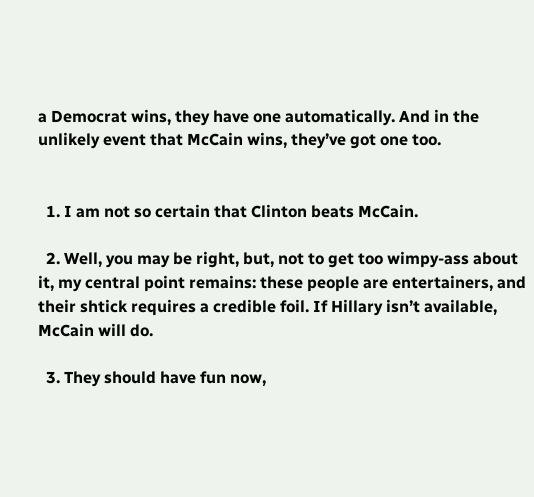a Democrat wins, they have one automatically. And in the unlikely event that McCain wins, they’ve got one too.


  1. I am not so certain that Clinton beats McCain.

  2. Well, you may be right, but, not to get too wimpy-ass about it, my central point remains: these people are entertainers, and their shtick requires a credible foil. If Hillary isn’t available, McCain will do.

  3. They should have fun now,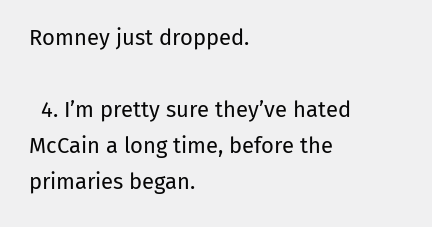Romney just dropped.

  4. I’m pretty sure they’ve hated McCain a long time, before the primaries began.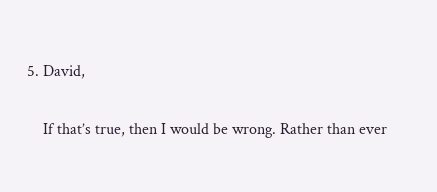5. David,

    If that’s true, then I would be wrong. Rather than ever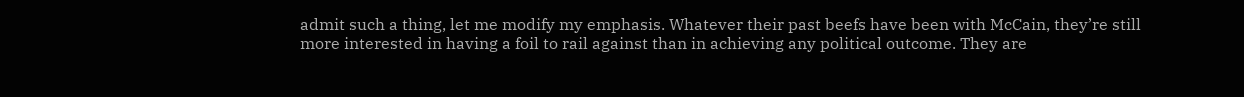admit such a thing, let me modify my emphasis. Whatever their past beefs have been with McCain, they’re still more interested in having a foil to rail against than in achieving any political outcome. They are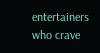entertainers who crave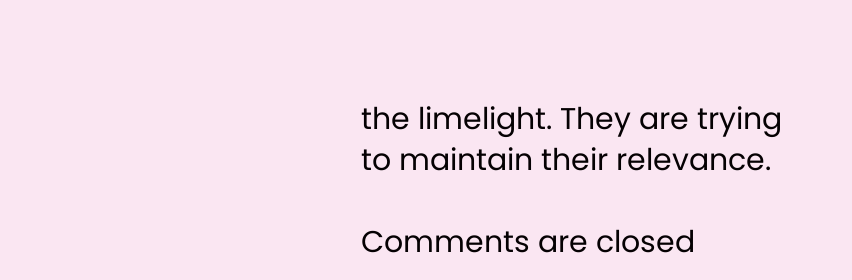the limelight. They are trying to maintain their relevance.

Comments are closed